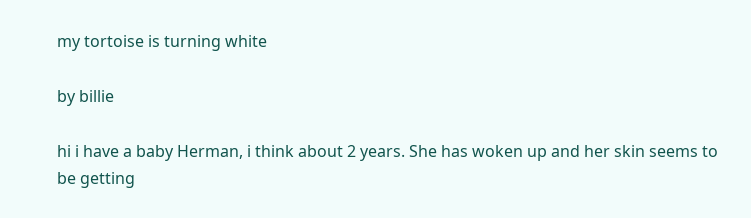my tortoise is turning white

by billie

hi i have a baby Herman, i think about 2 years. She has woken up and her skin seems to be getting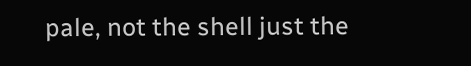pale, not the shell just the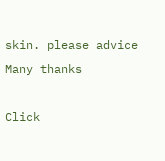skin. please advice Many thanks

Click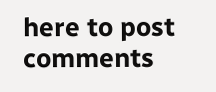here to post comments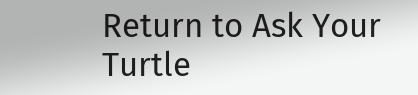Return to Ask Your Turtle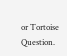or Tortoise Question.